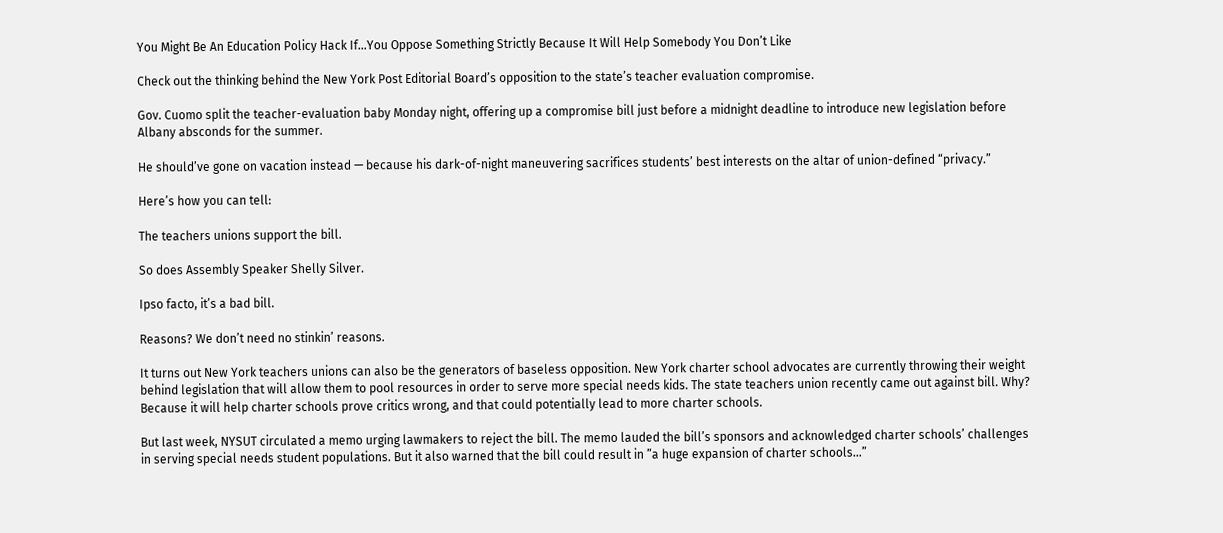You Might Be An Education Policy Hack If…You Oppose Something Strictly Because It Will Help Somebody You Don’t Like

Check out the thinking behind the New York Post Editorial Board’s opposition to the state’s teacher evaluation compromise.

Gov. Cuomo split the teacher-evaluation baby Monday night, offering up a compromise bill just before a midnight deadline to introduce new legislation before Albany absconds for the summer.

He should’ve gone on vacation instead — because his dark-of-night maneuvering sacrifices students’ best interests on the altar of union-defined “privacy.”

Here’s how you can tell:

The teachers unions support the bill.

So does Assembly Speaker Shelly Silver.

Ipso facto, it’s a bad bill.

Reasons? We don’t need no stinkin’ reasons.

It turns out New York teachers unions can also be the generators of baseless opposition. New York charter school advocates are currently throwing their weight behind legislation that will allow them to pool resources in order to serve more special needs kids. The state teachers union recently came out against bill. Why? Because it will help charter schools prove critics wrong, and that could potentially lead to more charter schools.

But last week, NYSUT circulated a memo urging lawmakers to reject the bill. The memo lauded the bill’s sponsors and acknowledged charter schools’ challenges in serving special needs student populations. But it also warned that the bill could result in ”a huge expansion of charter schools…”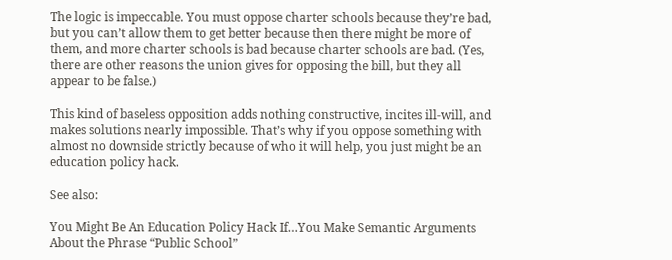The logic is impeccable. You must oppose charter schools because they’re bad, but you can’t allow them to get better because then there might be more of them, and more charter schools is bad because charter schools are bad. (Yes, there are other reasons the union gives for opposing the bill, but they all appear to be false.)

This kind of baseless opposition adds nothing constructive, incites ill-will, and makes solutions nearly impossible. That’s why if you oppose something with almost no downside strictly because of who it will help, you just might be an education policy hack.

See also:

You Might Be An Education Policy Hack If…You Make Semantic Arguments About the Phrase “Public School”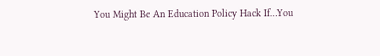You Might Be An Education Policy Hack If…You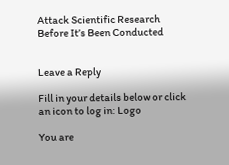Attack Scientific Research Before It’s Been Conducted


Leave a Reply

Fill in your details below or click an icon to log in: Logo

You are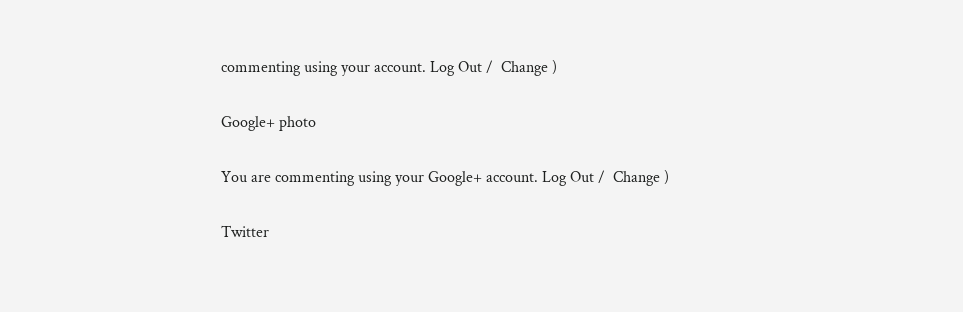commenting using your account. Log Out /  Change )

Google+ photo

You are commenting using your Google+ account. Log Out /  Change )

Twitter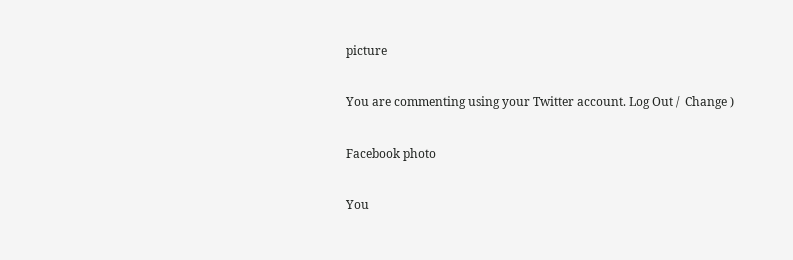picture

You are commenting using your Twitter account. Log Out /  Change )

Facebook photo

You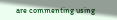are commenting using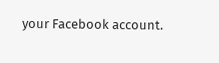your Facebook account.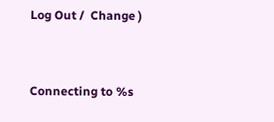Log Out /  Change )


Connecting to %s